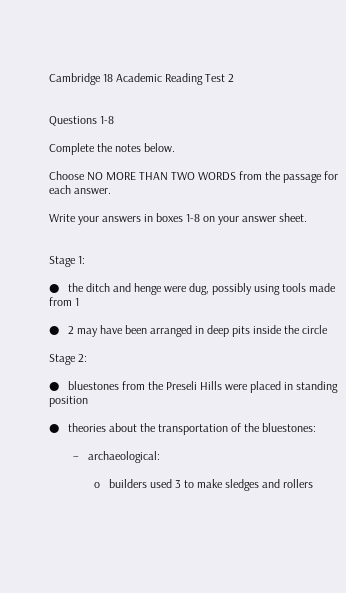Cambridge 18 Academic Reading Test 2


Questions 1-8

Complete the notes below.

Choose NO MORE THAN TWO WORDS from the passage for each answer.

Write your answers in boxes 1-8 on your answer sheet.


Stage 1:

●   the ditch and henge were dug, possibly using tools made from 1

●   2 may have been arranged in deep pits inside the circle

Stage 2:

●   bluestones from the Preseli Hills were placed in standing position

●   theories about the transportation of the bluestones:

        –   archaeological:

               o   builders used 3 to make sledges and rollers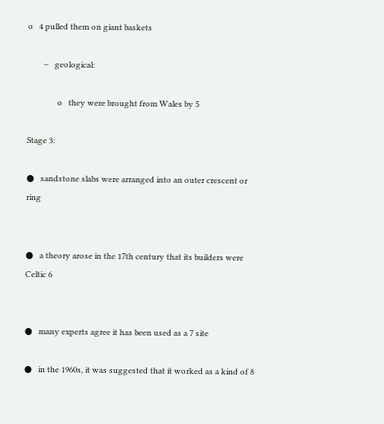o   4 pulled them on giant baskets

        –   geological:

               o   they were brought from Wales by 5

Stage 3:

●   sandstone slabs were arranged into an outer crescent or ring


●   a theory arose in the 17th century that its builders were Celtic 6


●   many experts agree it has been used as a 7 site

●   in the 1960s, it was suggested that it worked as a kind of 8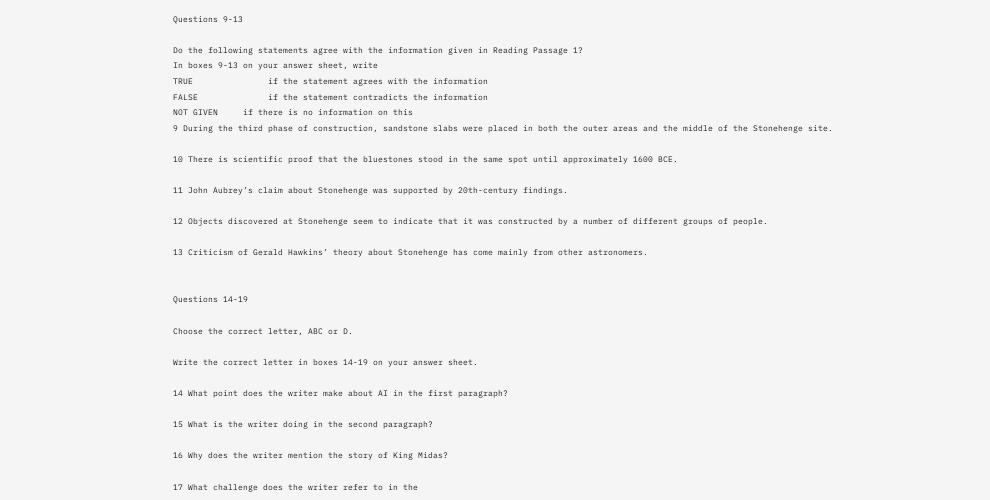Questions 9-13

Do the following statements agree with the information given in Reading Passage 1?
In boxes 9-13 on your answer sheet, write
TRUE               if the statement agrees with the information
FALSE              if the statement contradicts the information
NOT GIVEN     if there is no information on this
9 During the third phase of construction, sandstone slabs were placed in both the outer areas and the middle of the Stonehenge site.

10 There is scientific proof that the bluestones stood in the same spot until approximately 1600 BCE.

11 John Aubrey’s claim about Stonehenge was supported by 20th-century findings.

12 Objects discovered at Stonehenge seem to indicate that it was constructed by a number of different groups of people.

13 Criticism of Gerald Hawkins’ theory about Stonehenge has come mainly from other astronomers.


Questions 14-19

Choose the correct letter, ABC or D.

Write the correct letter in boxes 14-19 on your answer sheet.

14 What point does the writer make about AI in the first paragraph?

15 What is the writer doing in the second paragraph?

16 Why does the writer mention the story of King Midas?

17 What challenge does the writer refer to in the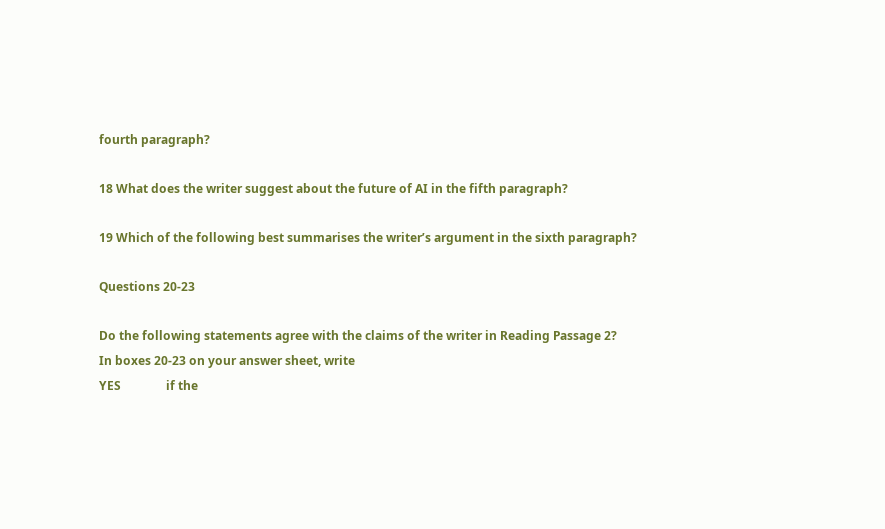fourth paragraph?

18 What does the writer suggest about the future of AI in the fifth paragraph?

19 Which of the following best summarises the writer’s argument in the sixth paragraph?

Questions 20-23

Do the following statements agree with the claims of the writer in Reading Passage 2?
In boxes 20-23 on your answer sheet, write
YES               if the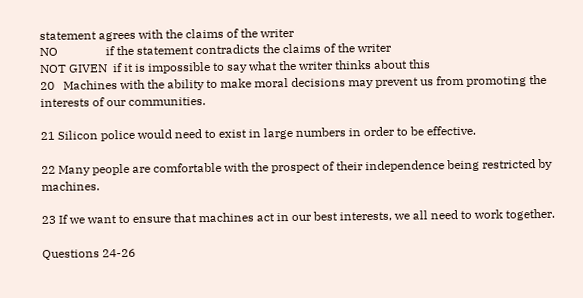statement agrees with the claims of the writer
NO                if the statement contradicts the claims of the writer
NOT GIVEN  if it is impossible to say what the writer thinks about this
20   Machines with the ability to make moral decisions may prevent us from promoting the interests of our communities.

21 Silicon police would need to exist in large numbers in order to be effective.

22 Many people are comfortable with the prospect of their independence being restricted by machines.

23 If we want to ensure that machines act in our best interests, we all need to work together.

Questions 24-26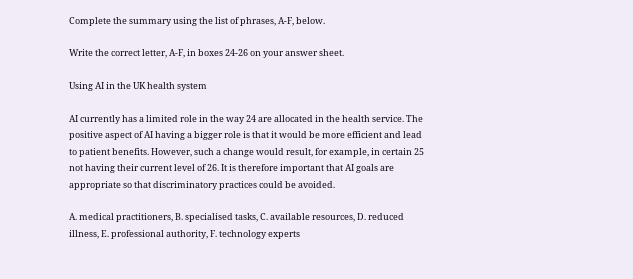Complete the summary using the list of phrases, A-F, below.

Write the correct letter, A-F, in boxes 24-26 on your answer sheet.

Using AI in the UK health system

AI currently has a limited role in the way 24 are allocated in the health service. The positive aspect of AI having a bigger role is that it would be more efficient and lead to patient benefits. However, such a change would result, for example, in certain 25 not having their current level of 26. It is therefore important that AI goals are appropriate so that discriminatory practices could be avoided.

A. medical practitioners, B. specialised tasks, C. available resources, D. reduced illness, E. professional authority, F. technology experts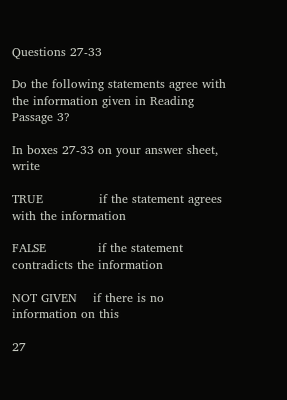Questions 27-33

Do the following statements agree with the information given in Reading Passage 3?

In boxes 27-33 on your answer sheet, write

TRUE              if the statement agrees with the information

FALSE             if the statement contradicts the information

NOT GIVEN    if there is no information on this

27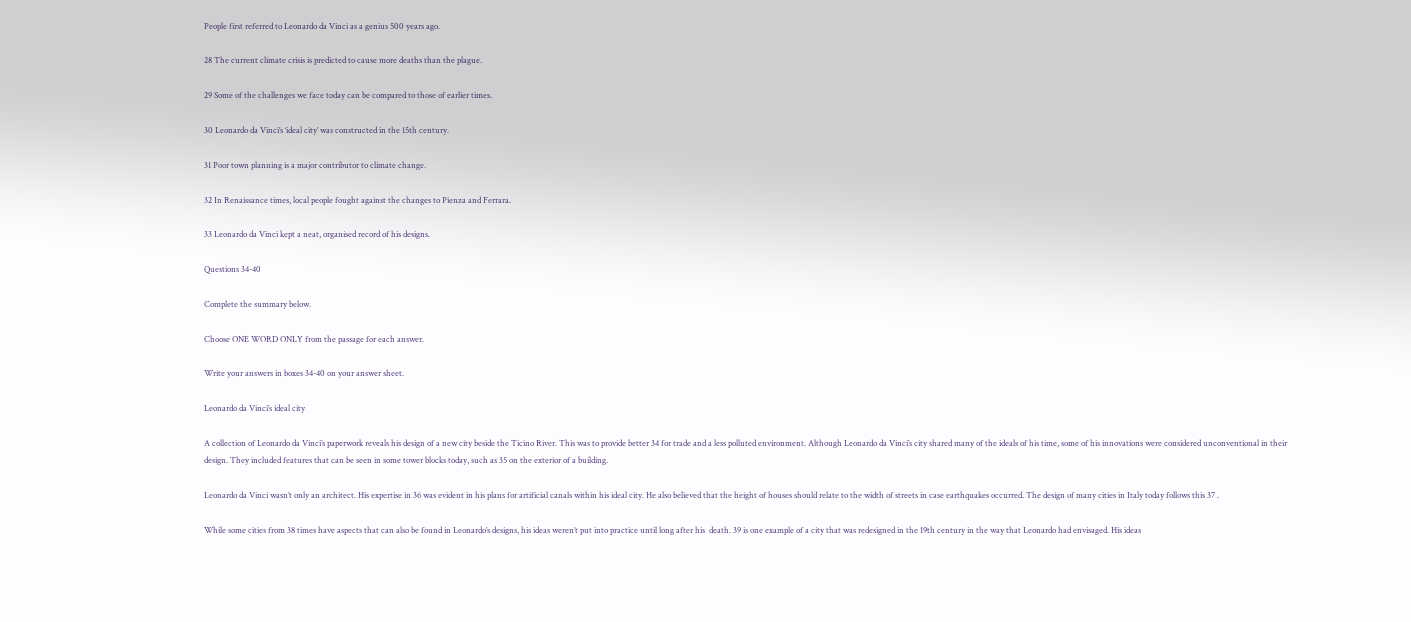People first referred to Leonardo da Vinci as a genius 500 years ago.

28 The current climate crisis is predicted to cause more deaths than the plague.

29 Some of the challenges we face today can be compared to those of earlier times.

30 Leonardo da Vinci’s ‘ideal city’ was constructed in the 15th century.

31 Poor town planning is a major contributor to climate change.

32 In Renaissance times, local people fought against the changes to Pienza and Ferrara.

33 Leonardo da Vinci kept a neat, organised record of his designs.

Questions 34-40

Complete the summary below.

Choose ONE WORD ONLY from the passage for each answer.

Write your answers in boxes 34-40 on your answer sheet.

Leonardo da Vinci’s ideal city

A collection of Leonardo da Vinci’s paperwork reveals his design of a new city beside the Ticino River. This was to provide better 34 for trade and a less polluted environment. Although Leonardo da Vinci’s city shared many of the ideals of his time, some of his innovations were considered unconventional in their design. They included features that can be seen in some tower blocks today, such as 35 on the exterior of a building.

Leonardo da Vinci wasn’t only an architect. His expertise in 36 was evident in his plans for artificial canals within his ideal city. He also believed that the height of houses should relate to the width of streets in case earthquakes occurred. The design of many cities in Italy today follows this 37 .

While some cities from 38 times have aspects that can also be found in Leonardo’s designs, his ideas weren’t put into practice until long after his  death. 39 is one example of a city that was redesigned in the 19th century in the way that Leonardo had envisaged. His ideas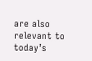are also relevant to today’s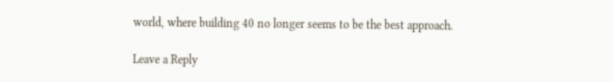world, where building 40 no longer seems to be the best approach.

Leave a Reply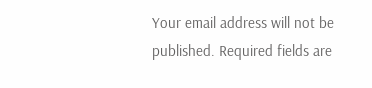Your email address will not be published. Required fields are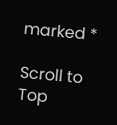marked *

Scroll to Top